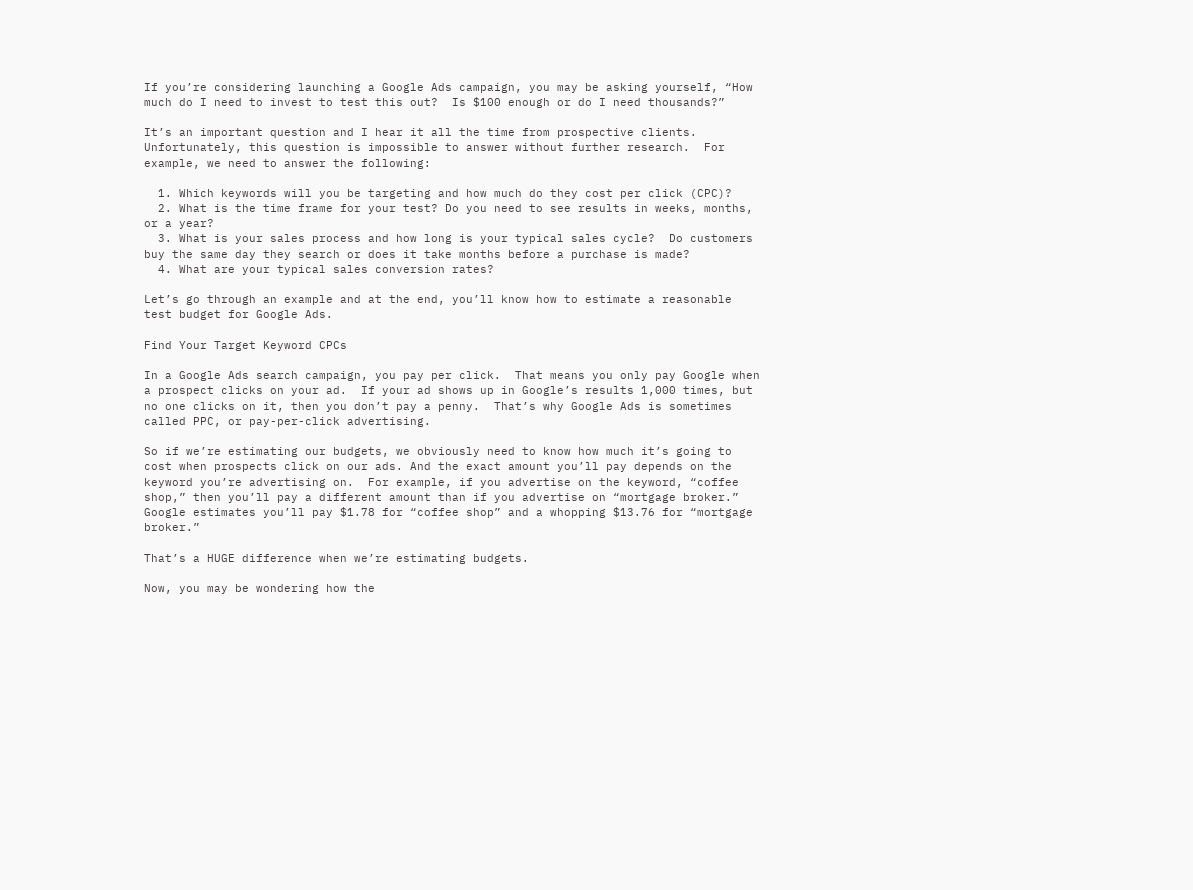If you’re considering launching a Google Ads campaign, you may be asking yourself, “How much do I need to invest to test this out?  Is $100 enough or do I need thousands?”

It’s an important question and I hear it all the time from prospective clients. Unfortunately, this question is impossible to answer without further research.  For example, we need to answer the following:

  1. Which keywords will you be targeting and how much do they cost per click (CPC)?
  2. What is the time frame for your test? Do you need to see results in weeks, months, or a year?
  3. What is your sales process and how long is your typical sales cycle?  Do customers buy the same day they search or does it take months before a purchase is made?
  4. What are your typical sales conversion rates?

Let’s go through an example and at the end, you’ll know how to estimate a reasonable test budget for Google Ads.

Find Your Target Keyword CPCs

In a Google Ads search campaign, you pay per click.  That means you only pay Google when a prospect clicks on your ad.  If your ad shows up in Google’s results 1,000 times, but no one clicks on it, then you don’t pay a penny.  That’s why Google Ads is sometimes called PPC, or pay-per-click advertising.

So if we’re estimating our budgets, we obviously need to know how much it’s going to cost when prospects click on our ads. And the exact amount you’ll pay depends on the keyword you’re advertising on.  For example, if you advertise on the keyword, “coffee shop,” then you’ll pay a different amount than if you advertise on “mortgage broker.”  Google estimates you’ll pay $1.78 for “coffee shop” and a whopping $13.76 for “mortgage broker.”

That’s a HUGE difference when we’re estimating budgets.

Now, you may be wondering how the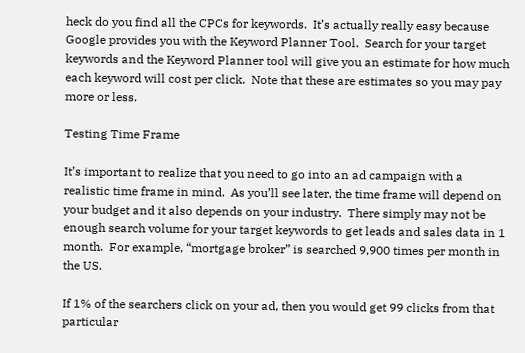heck do you find all the CPCs for keywords.  It’s actually really easy because Google provides you with the Keyword Planner Tool.  Search for your target keywords and the Keyword Planner tool will give you an estimate for how much each keyword will cost per click.  Note that these are estimates so you may pay more or less.

Testing Time Frame

It’s important to realize that you need to go into an ad campaign with a realistic time frame in mind.  As you’ll see later, the time frame will depend on your budget and it also depends on your industry.  There simply may not be enough search volume for your target keywords to get leads and sales data in 1 month.  For example, “mortgage broker” is searched 9,900 times per month in the US.

If 1% of the searchers click on your ad, then you would get 99 clicks from that particular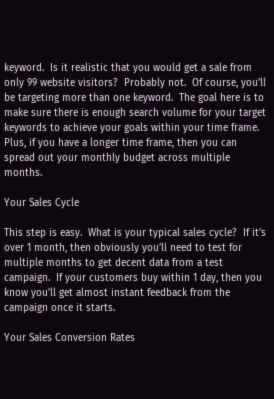keyword.  Is it realistic that you would get a sale from only 99 website visitors?  Probably not.  Of course, you’ll be targeting more than one keyword.  The goal here is to make sure there is enough search volume for your target keywords to achieve your goals within your time frame.  Plus, if you have a longer time frame, then you can spread out your monthly budget across multiple months.

Your Sales Cycle

This step is easy.  What is your typical sales cycle?  If it’s over 1 month, then obviously you’ll need to test for multiple months to get decent data from a test campaign.  If your customers buy within 1 day, then you know you’ll get almost instant feedback from the campaign once it starts.

Your Sales Conversion Rates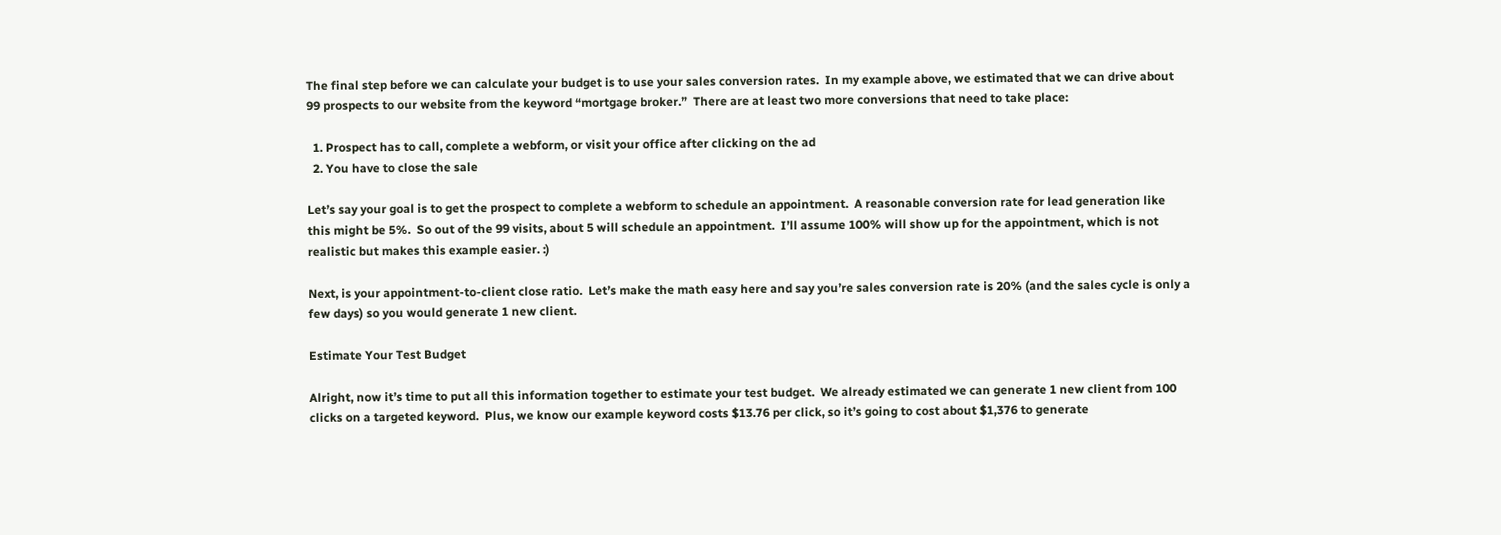The final step before we can calculate your budget is to use your sales conversion rates.  In my example above, we estimated that we can drive about 99 prospects to our website from the keyword “mortgage broker.”  There are at least two more conversions that need to take place:

  1. Prospect has to call, complete a webform, or visit your office after clicking on the ad
  2. You have to close the sale

Let’s say your goal is to get the prospect to complete a webform to schedule an appointment.  A reasonable conversion rate for lead generation like this might be 5%.  So out of the 99 visits, about 5 will schedule an appointment.  I’ll assume 100% will show up for the appointment, which is not realistic but makes this example easier. :)

Next, is your appointment-to-client close ratio.  Let’s make the math easy here and say you’re sales conversion rate is 20% (and the sales cycle is only a few days) so you would generate 1 new client.

Estimate Your Test Budget

Alright, now it’s time to put all this information together to estimate your test budget.  We already estimated we can generate 1 new client from 100 clicks on a targeted keyword.  Plus, we know our example keyword costs $13.76 per click, so it’s going to cost about $1,376 to generate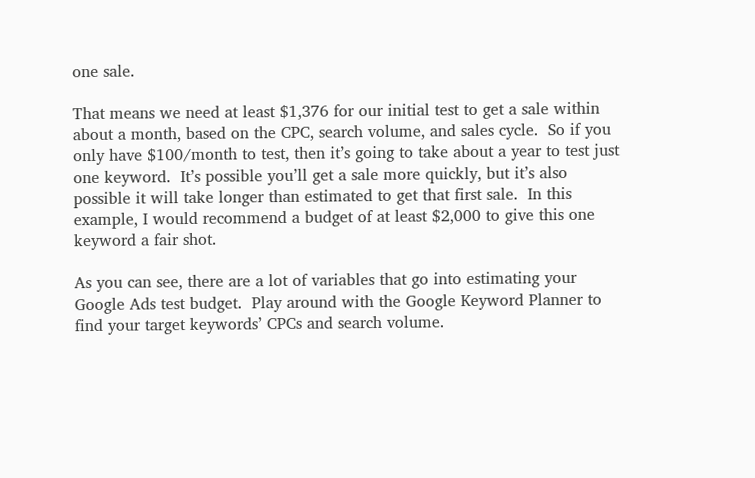one sale.

That means we need at least $1,376 for our initial test to get a sale within about a month, based on the CPC, search volume, and sales cycle.  So if you only have $100/month to test, then it’s going to take about a year to test just one keyword.  It’s possible you’ll get a sale more quickly, but it’s also possible it will take longer than estimated to get that first sale.  In this example, I would recommend a budget of at least $2,000 to give this one keyword a fair shot.

As you can see, there are a lot of variables that go into estimating your Google Ads test budget.  Play around with the Google Keyword Planner to find your target keywords’ CPCs and search volume.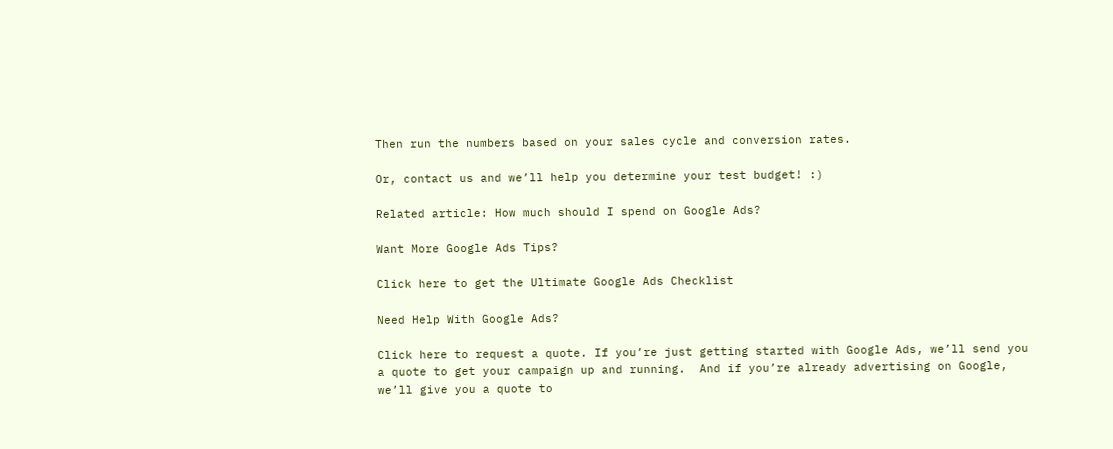Then run the numbers based on your sales cycle and conversion rates.

Or, contact us and we’ll help you determine your test budget! :)

Related article: How much should I spend on Google Ads?

Want More Google Ads Tips?

Click here to get the Ultimate Google Ads Checklist

Need Help With Google Ads?

Click here to request a quote. If you’re just getting started with Google Ads, we’ll send you a quote to get your campaign up and running.  And if you’re already advertising on Google, we’ll give you a quote to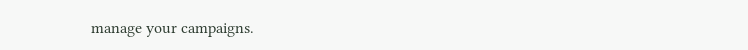manage your campaigns.